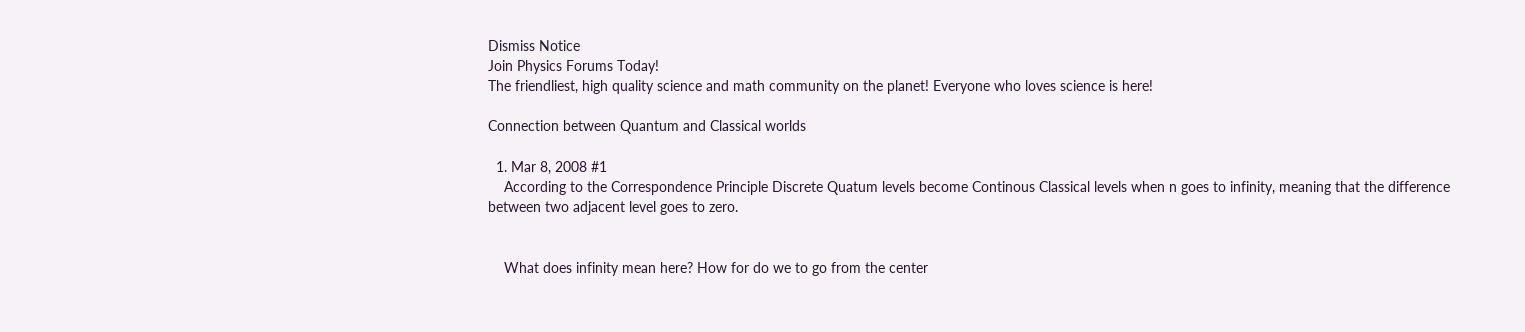Dismiss Notice
Join Physics Forums Today!
The friendliest, high quality science and math community on the planet! Everyone who loves science is here!

Connection between Quantum and Classical worlds

  1. Mar 8, 2008 #1
    According to the Correspondence Principle Discrete Quatum levels become Continous Classical levels when n goes to infinity, meaning that the difference between two adjacent level goes to zero.


    What does infinity mean here? How for do we to go from the center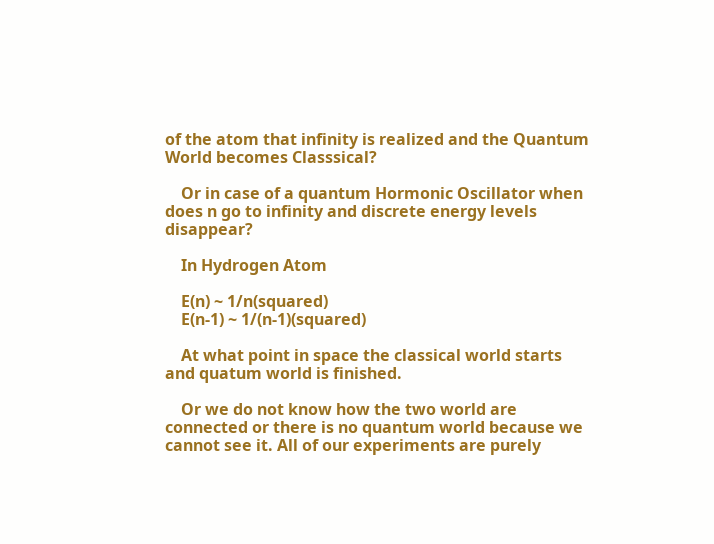of the atom that infinity is realized and the Quantum World becomes Classsical?

    Or in case of a quantum Hormonic Oscillator when does n go to infinity and discrete energy levels disappear?

    In Hydrogen Atom

    E(n) ~ 1/n(squared)
    E(n-1) ~ 1/(n-1)(squared)

    At what point in space the classical world starts and quatum world is finished.

    Or we do not know how the two world are connected or there is no quantum world because we cannot see it. All of our experiments are purely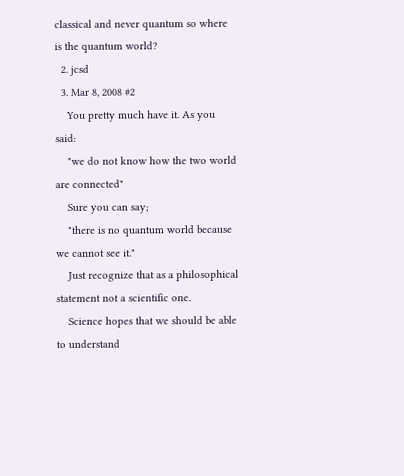classical and never quantum so where is the quantum world?
  2. jcsd
  3. Mar 8, 2008 #2
    You pretty much have it. As you said:
    "we do not know how the two world are connected"
    Sure you can say;
    "there is no quantum world because we cannot see it."
    Just recognize that as a philosophical statement not a scientific one.
    Science hopes that we should be able to understand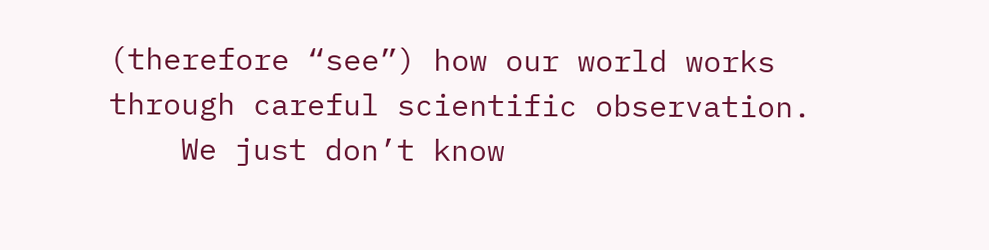(therefore “see”) how our world works through careful scientific observation.
    We just don’t know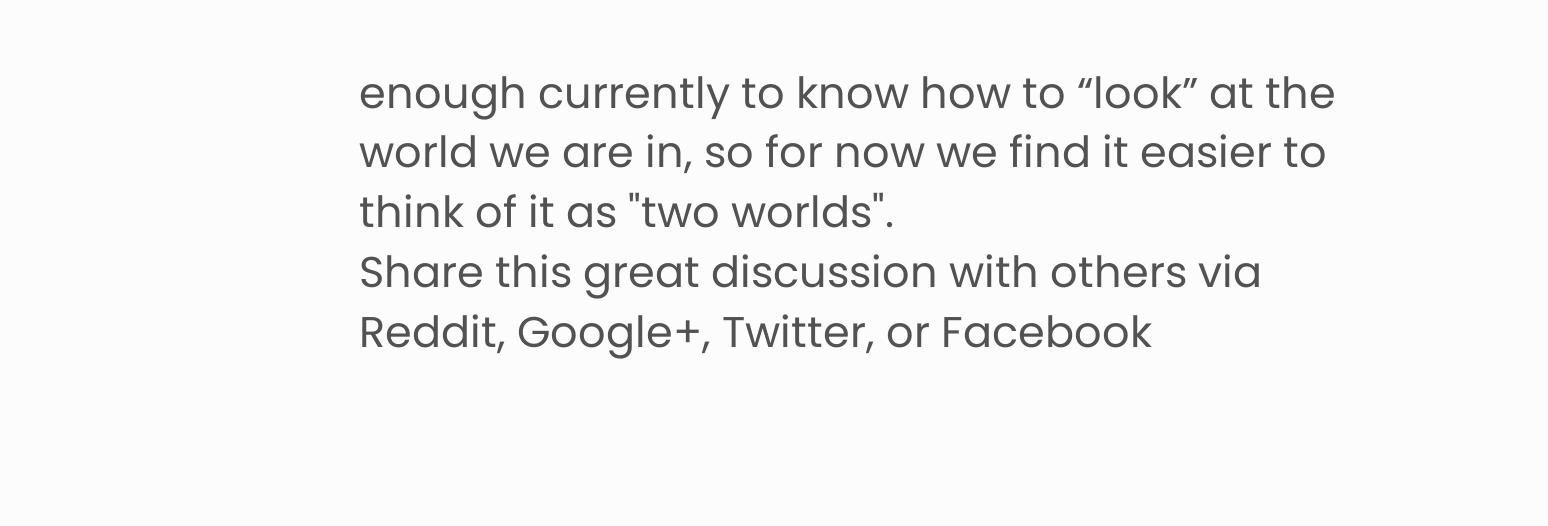enough currently to know how to “look” at the world we are in, so for now we find it easier to think of it as "two worlds".
Share this great discussion with others via Reddit, Google+, Twitter, or Facebook